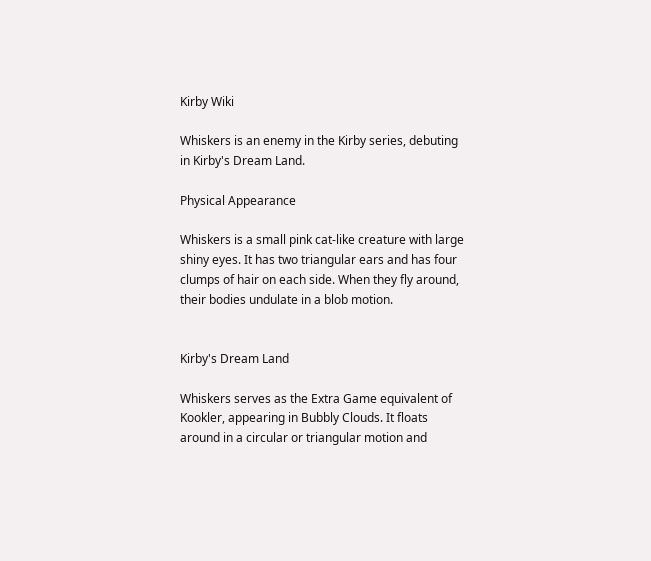Kirby Wiki

Whiskers is an enemy in the Kirby series, debuting in Kirby's Dream Land.

Physical Appearance

Whiskers is a small pink cat-like creature with large shiny eyes. It has two triangular ears and has four clumps of hair on each side. When they fly around, their bodies undulate in a blob motion.


Kirby's Dream Land

Whiskers serves as the Extra Game equivalent of Kookler, appearing in Bubbly Clouds. It floats around in a circular or triangular motion and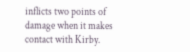inflicts two points of damage when it makes contact with Kirby.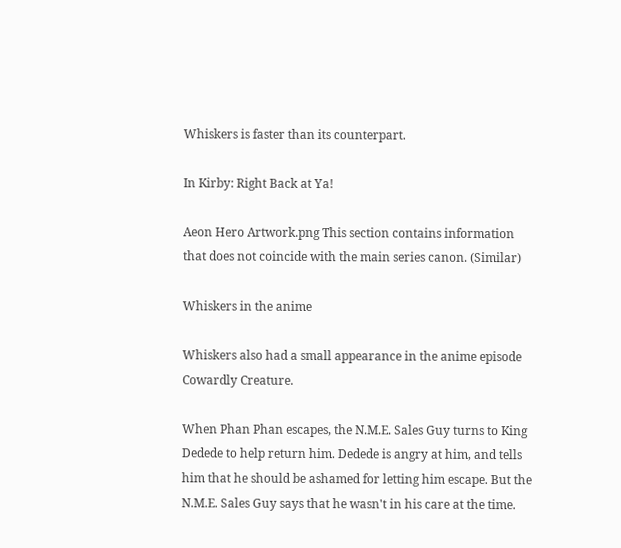Whiskers is faster than its counterpart.

In Kirby: Right Back at Ya!

Aeon Hero Artwork.png This section contains information that does not coincide with the main series canon. (Similar)

Whiskers in the anime

Whiskers also had a small appearance in the anime episode Cowardly Creature.

When Phan Phan escapes, the N.M.E. Sales Guy turns to King Dedede to help return him. Dedede is angry at him, and tells him that he should be ashamed for letting him escape. But the N.M.E. Sales Guy says that he wasn't in his care at the time.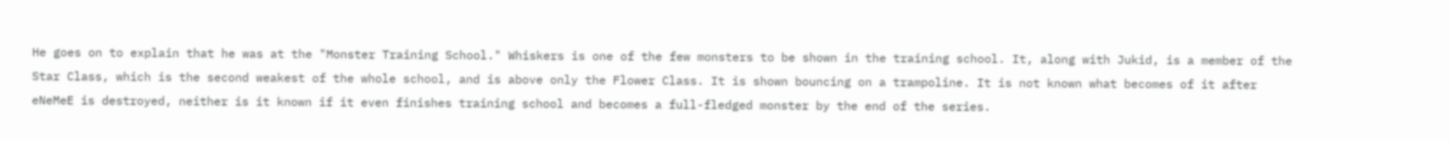He goes on to explain that he was at the "Monster Training School." Whiskers is one of the few monsters to be shown in the training school. It, along with Jukid, is a member of the Star Class, which is the second weakest of the whole school, and is above only the Flower Class. It is shown bouncing on a trampoline. It is not known what becomes of it after eNeMeE is destroyed, neither is it known if it even finishes training school and becomes a full-fledged monster by the end of the series.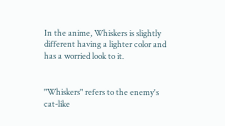In the anime, Whiskers is slightly different having a lighter color and has a worried look to it.


"Whiskers" refers to the enemy's cat-like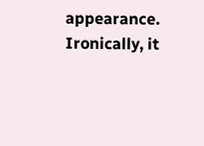appearance. Ironically, it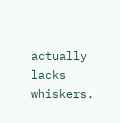actually lacks whiskers.